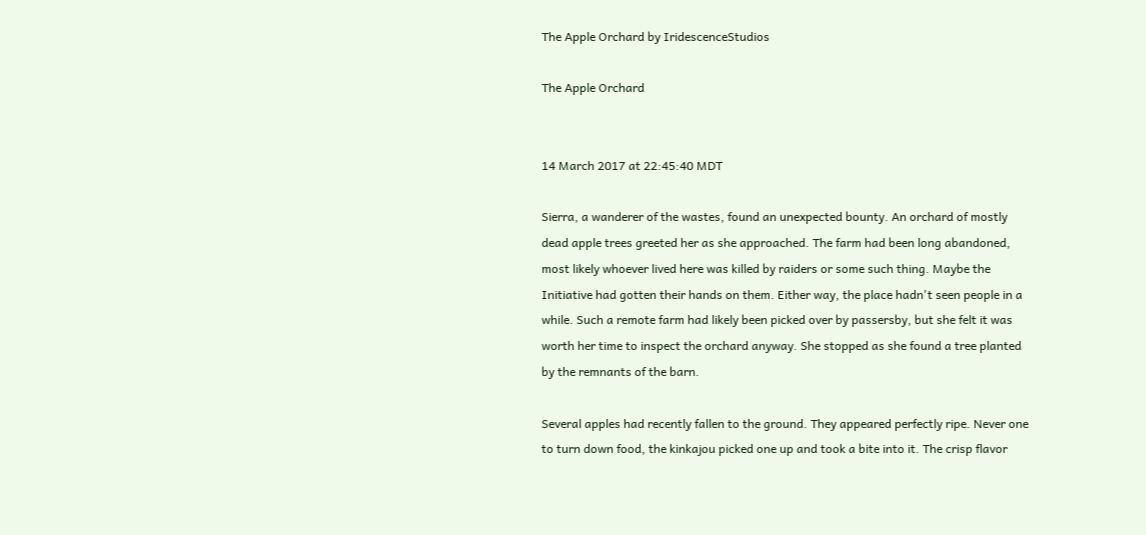The Apple Orchard by IridescenceStudios

The Apple Orchard


14 March 2017 at 22:45:40 MDT

Sierra, a wanderer of the wastes, found an unexpected bounty. An orchard of mostly dead apple trees greeted her as she approached. The farm had been long abandoned, most likely whoever lived here was killed by raiders or some such thing. Maybe the Initiative had gotten their hands on them. Either way, the place hadn't seen people in a while. Such a remote farm had likely been picked over by passersby, but she felt it was worth her time to inspect the orchard anyway. She stopped as she found a tree planted by the remnants of the barn.

Several apples had recently fallen to the ground. They appeared perfectly ripe. Never one to turn down food, the kinkajou picked one up and took a bite into it. The crisp flavor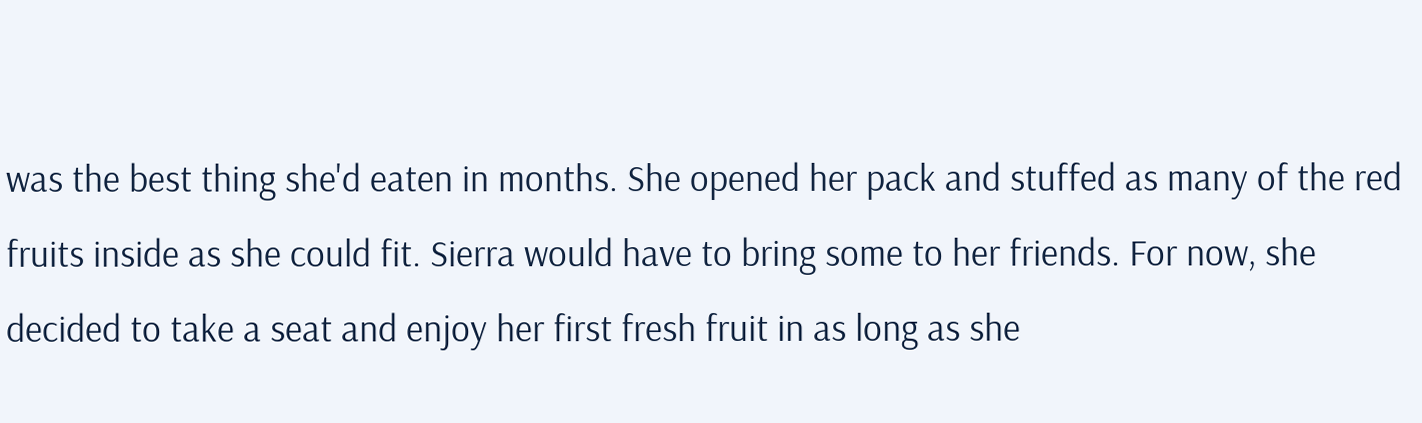was the best thing she'd eaten in months. She opened her pack and stuffed as many of the red fruits inside as she could fit. Sierra would have to bring some to her friends. For now, she decided to take a seat and enjoy her first fresh fruit in as long as she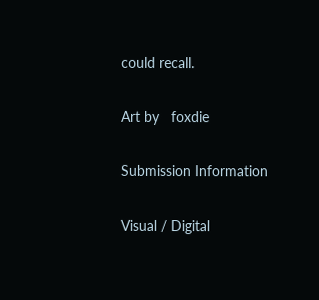could recall.

Art by   foxdie

Submission Information

Visual / Digital